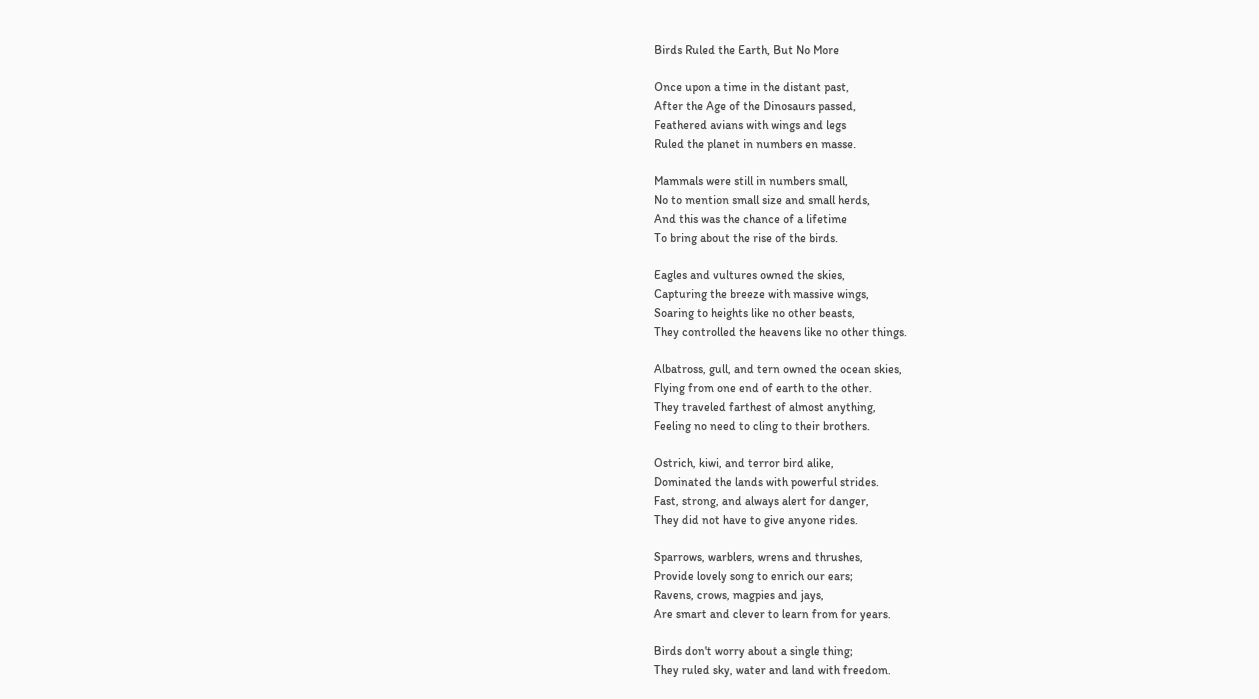Birds Ruled the Earth, But No More

Once upon a time in the distant past,
After the Age of the Dinosaurs passed,
Feathered avians with wings and legs
Ruled the planet in numbers en masse.

Mammals were still in numbers small,
No to mention small size and small herds,
And this was the chance of a lifetime
To bring about the rise of the birds.

Eagles and vultures owned the skies,
Capturing the breeze with massive wings,
Soaring to heights like no other beasts,
They controlled the heavens like no other things.

Albatross, gull, and tern owned the ocean skies,
Flying from one end of earth to the other.
They traveled farthest of almost anything,
Feeling no need to cling to their brothers.

Ostrich, kiwi, and terror bird alike,
Dominated the lands with powerful strides.
Fast, strong, and always alert for danger,
They did not have to give anyone rides.

Sparrows, warblers, wrens and thrushes,
Provide lovely song to enrich our ears;
Ravens, crows, magpies and jays,
Are smart and clever to learn from for years.

Birds don't worry about a single thing;
They ruled sky, water and land with freedom.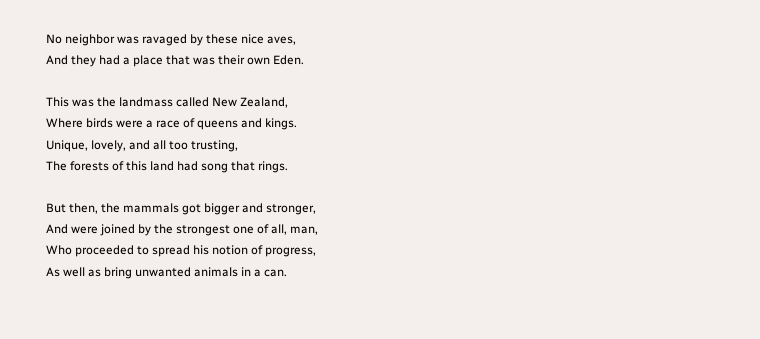No neighbor was ravaged by these nice aves,
And they had a place that was their own Eden.

This was the landmass called New Zealand,
Where birds were a race of queens and kings.
Unique, lovely, and all too trusting,
The forests of this land had song that rings.

But then, the mammals got bigger and stronger,
And were joined by the strongest one of all, man,
Who proceeded to spread his notion of progress,
As well as bring unwanted animals in a can.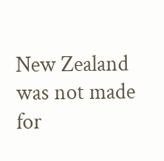New Zealand was not made for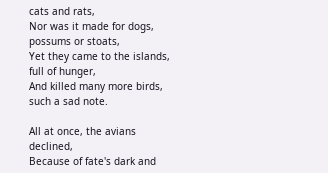cats and rats,
Nor was it made for dogs, possums or stoats,
Yet they came to the islands, full of hunger,
And killed many more birds, such a sad note.

All at once, the avians declined,
Because of fate's dark and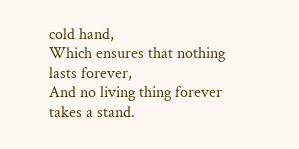cold hand,
Which ensures that nothing lasts forever,
And no living thing forever takes a stand.